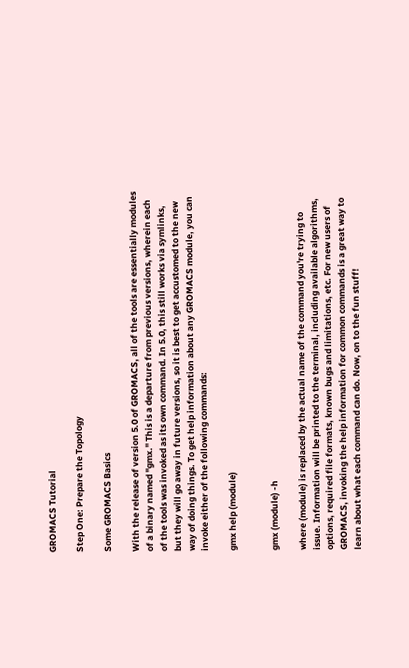GROMACS Tutorial

Step One: Prepare the Topology

Some GROMACS Basics

With the release of version 5.0 of GROMACS, all of the tools are essentially modules of a binary named "gmx." This is a departure from previous versions, wherein each of the tools was invoked as its own command. In 5.0, this still works via symlinks, but they will go away in future versions, so it is best to get accustomed to the new way of doing things. To get help information about any GROMACS module, you can invoke either of the following commands:

gmx help (module)


gmx (module) -h

where (module) is replaced by the actual name of the command you're trying to issue. Information will be printed to the terminal, including available algorithms, options, required file formats, known bugs and limitations, etc. For new users of GROMACS, invoking the help information for common commands is a great way to learn about what each command can do. Now, on to the fun stuff!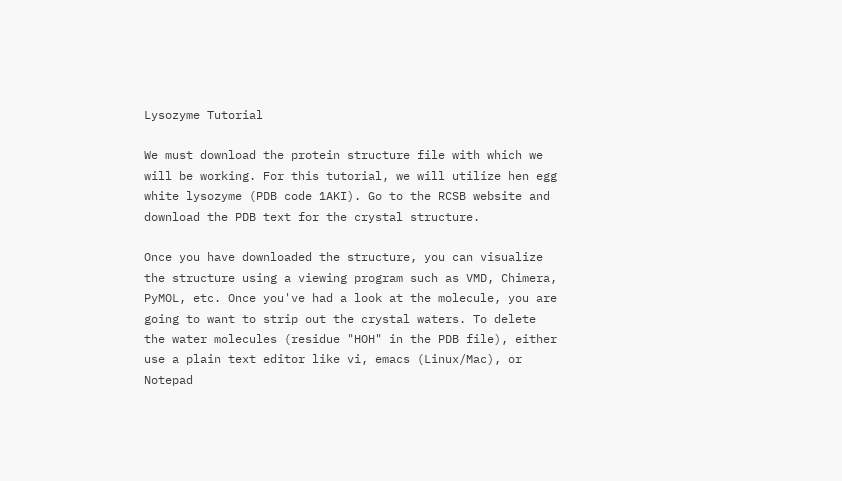Lysozyme Tutorial

We must download the protein structure file with which we will be working. For this tutorial, we will utilize hen egg white lysozyme (PDB code 1AKI). Go to the RCSB website and download the PDB text for the crystal structure.

Once you have downloaded the structure, you can visualize the structure using a viewing program such as VMD, Chimera, PyMOL, etc. Once you've had a look at the molecule, you are going to want to strip out the crystal waters. To delete the water molecules (residue "HOH" in the PDB file), either use a plain text editor like vi, emacs (Linux/Mac), or Notepad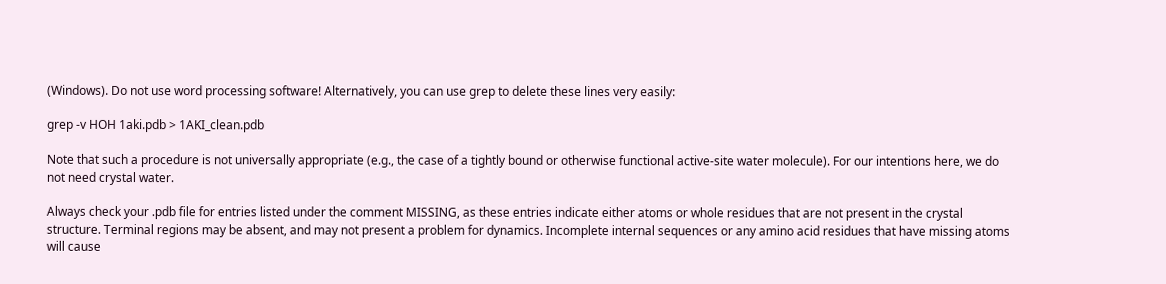(Windows). Do not use word processing software! Alternatively, you can use grep to delete these lines very easily:

grep -v HOH 1aki.pdb > 1AKI_clean.pdb

Note that such a procedure is not universally appropriate (e.g., the case of a tightly bound or otherwise functional active-site water molecule). For our intentions here, we do not need crystal water.

Always check your .pdb file for entries listed under the comment MISSING, as these entries indicate either atoms or whole residues that are not present in the crystal structure. Terminal regions may be absent, and may not present a problem for dynamics. Incomplete internal sequences or any amino acid residues that have missing atoms will cause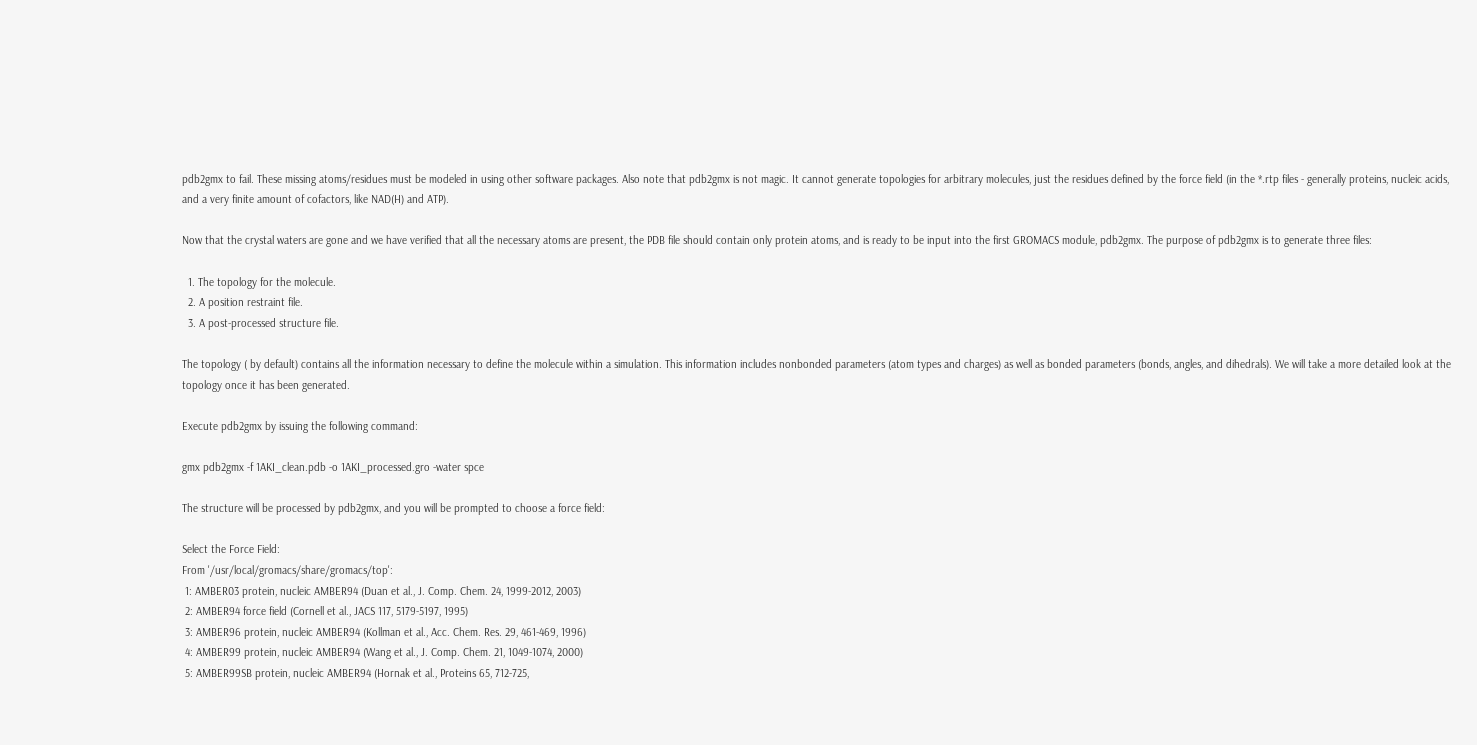pdb2gmx to fail. These missing atoms/residues must be modeled in using other software packages. Also note that pdb2gmx is not magic. It cannot generate topologies for arbitrary molecules, just the residues defined by the force field (in the *.rtp files - generally proteins, nucleic acids, and a very finite amount of cofactors, like NAD(H) and ATP).

Now that the crystal waters are gone and we have verified that all the necessary atoms are present, the PDB file should contain only protein atoms, and is ready to be input into the first GROMACS module, pdb2gmx. The purpose of pdb2gmx is to generate three files:

  1. The topology for the molecule.
  2. A position restraint file.
  3. A post-processed structure file.

The topology ( by default) contains all the information necessary to define the molecule within a simulation. This information includes nonbonded parameters (atom types and charges) as well as bonded parameters (bonds, angles, and dihedrals). We will take a more detailed look at the topology once it has been generated.

Execute pdb2gmx by issuing the following command:

gmx pdb2gmx -f 1AKI_clean.pdb -o 1AKI_processed.gro -water spce

The structure will be processed by pdb2gmx, and you will be prompted to choose a force field:

Select the Force Field:
From '/usr/local/gromacs/share/gromacs/top':
 1: AMBER03 protein, nucleic AMBER94 (Duan et al., J. Comp. Chem. 24, 1999-2012, 2003)
 2: AMBER94 force field (Cornell et al., JACS 117, 5179-5197, 1995)
 3: AMBER96 protein, nucleic AMBER94 (Kollman et al., Acc. Chem. Res. 29, 461-469, 1996)
 4: AMBER99 protein, nucleic AMBER94 (Wang et al., J. Comp. Chem. 21, 1049-1074, 2000)
 5: AMBER99SB protein, nucleic AMBER94 (Hornak et al., Proteins 65, 712-725,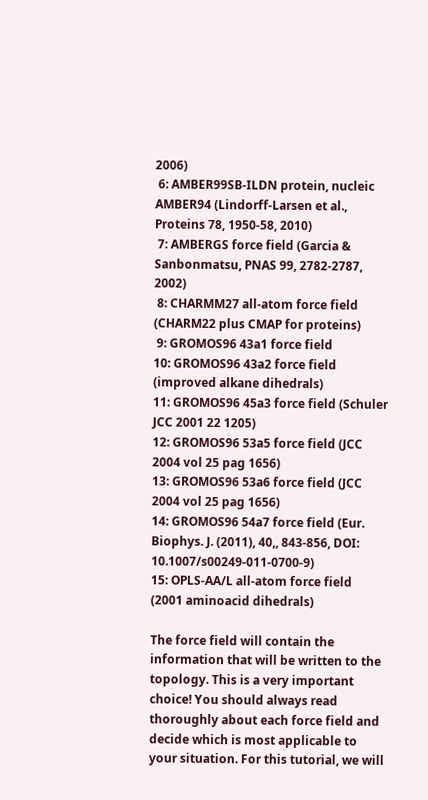2006)
 6: AMBER99SB-ILDN protein, nucleic AMBER94 (Lindorff-Larsen et al., Proteins 78, 1950-58, 2010)
 7: AMBERGS force field (Garcia & Sanbonmatsu, PNAS 99, 2782-2787, 2002)
 8: CHARMM27 all-atom force field (CHARM22 plus CMAP for proteins)
 9: GROMOS96 43a1 force field
10: GROMOS96 43a2 force field (improved alkane dihedrals)
11: GROMOS96 45a3 force field (Schuler JCC 2001 22 1205)
12: GROMOS96 53a5 force field (JCC 2004 vol 25 pag 1656)
13: GROMOS96 53a6 force field (JCC 2004 vol 25 pag 1656)
14: GROMOS96 54a7 force field (Eur. Biophys. J. (2011), 40,, 843-856, DOI: 10.1007/s00249-011-0700-9)
15: OPLS-AA/L all-atom force field (2001 aminoacid dihedrals)

The force field will contain the information that will be written to the topology. This is a very important choice! You should always read thoroughly about each force field and decide which is most applicable to your situation. For this tutorial, we will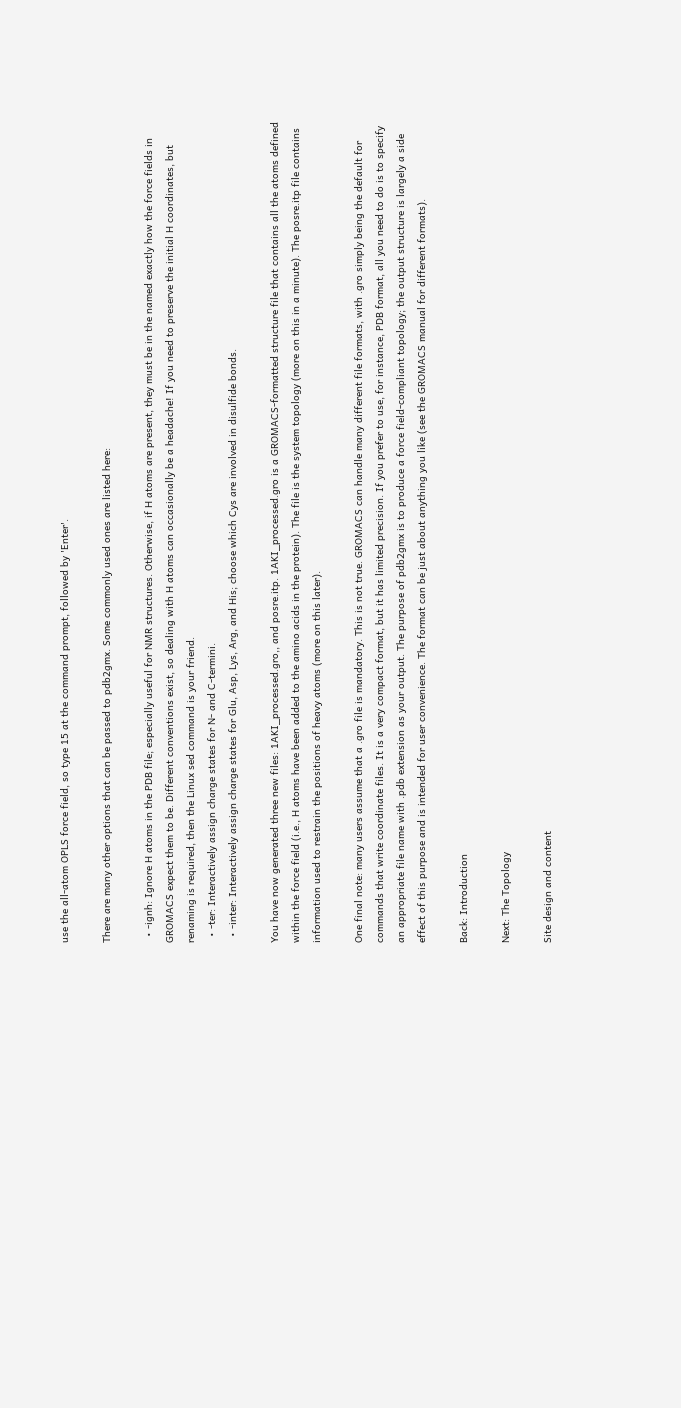use the all-atom OPLS force field, so type 15 at the command prompt, followed by 'Enter'.

There are many other options that can be passed to pdb2gmx. Some commonly used ones are listed here:

  • -ignh: Ignore H atoms in the PDB file; especially useful for NMR structures. Otherwise, if H atoms are present, they must be in the named exactly how the force fields in GROMACS expect them to be. Different conventions exist, so dealing with H atoms can occasionally be a headache! If you need to preserve the initial H coordinates, but renaming is required, then the Linux sed command is your friend.
  • -ter: Interactively assign charge states for N- and C-termini.
  • -inter: Interactively assign charge states for Glu, Asp, Lys, Arg, and His; choose which Cys are involved in disulfide bonds.

You have now generated three new files: 1AKI_processed.gro,, and posre.itp. 1AKI_processed.gro is a GROMACS-formatted structure file that contains all the atoms defined within the force field (i.e., H atoms have been added to the amino acids in the protein). The file is the system topology (more on this in a minute). The posre.itp file contains information used to restrain the positions of heavy atoms (more on this later).

One final note: many users assume that a .gro file is mandatory. This is not true. GROMACS can handle many different file formats, with .gro simply being the default for commands that write coordinate files. It is a very compact format, but it has limited precision. If you prefer to use, for instance, PDB format, all you need to do is to specify an appropriate file name with .pdb extension as your output. The purpose of pdb2gmx is to produce a force field-compliant topology; the output structure is largely a side effect of this purpose and is intended for user convenience. The format can be just about anything you like (see the GROMACS manual for different formats).

Back: Introduction

Next: The Topology

Site design and content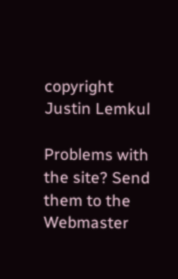copyright Justin Lemkul

Problems with the site? Send them to the Webmaster